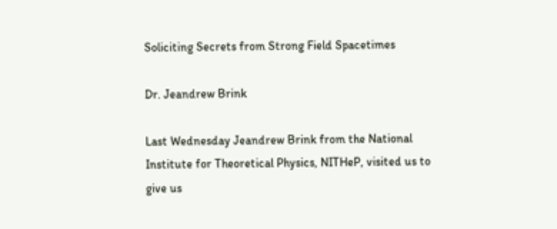Soliciting Secrets from Strong Field Spacetimes

Dr. Jeandrew Brink

Last Wednesday Jeandrew Brink from the National Institute for Theoretical Physics, NITHeP, visited us to give us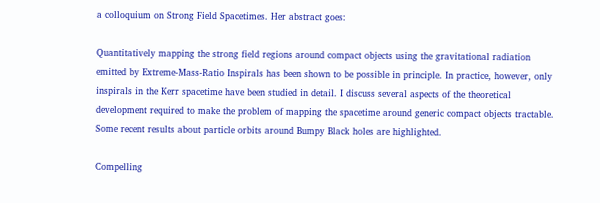a colloquium on Strong Field Spacetimes. Her abstract goes:

Quantitatively mapping the strong field regions around compact objects using the gravitational radiation emitted by Extreme-Mass-Ratio Inspirals has been shown to be possible in principle. In practice, however, only inspirals in the Kerr spacetime have been studied in detail. I discuss several aspects of the theoretical development required to make the problem of mapping the spacetime around generic compact objects tractable. Some recent results about particle orbits around Bumpy Black holes are highlighted.

Compelling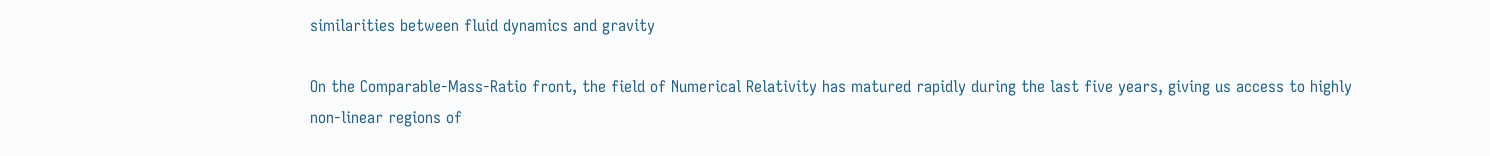similarities between fluid dynamics and gravity

On the Comparable-Mass-Ratio front, the field of Numerical Relativity has matured rapidly during the last five years, giving us access to highly non-linear regions of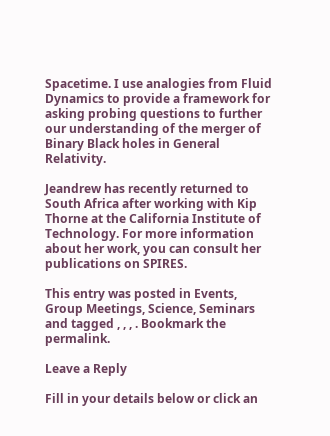Spacetime. I use analogies from Fluid Dynamics to provide a framework for asking probing questions to further our understanding of the merger of Binary Black holes in General Relativity.

Jeandrew has recently returned to South Africa after working with Kip Thorne at the California Institute of Technology. For more information about her work, you can consult her publications on SPIRES.

This entry was posted in Events, Group Meetings, Science, Seminars and tagged , , , . Bookmark the permalink.

Leave a Reply

Fill in your details below or click an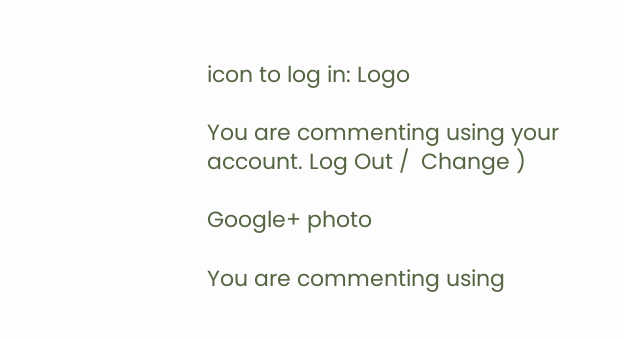icon to log in: Logo

You are commenting using your account. Log Out /  Change )

Google+ photo

You are commenting using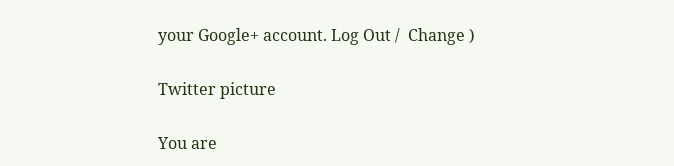your Google+ account. Log Out /  Change )

Twitter picture

You are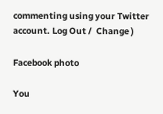commenting using your Twitter account. Log Out /  Change )

Facebook photo

You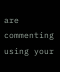are commenting using your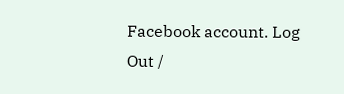Facebook account. Log Out /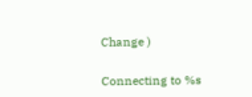Change )


Connecting to %s